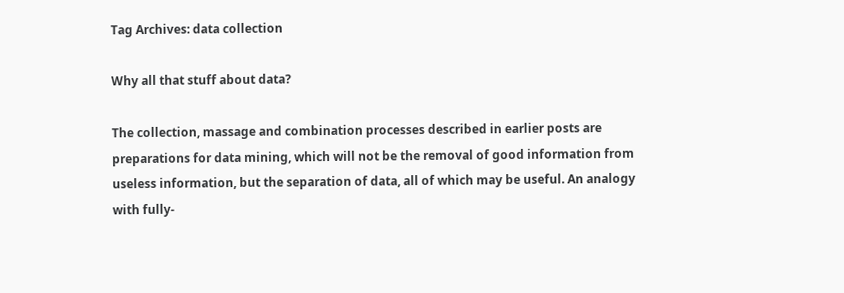Tag Archives: data collection

Why all that stuff about data?

The collection, massage and combination processes described in earlier posts are preparations for data mining, which will not be the removal of good information from useless information, but the separation of data, all of which may be useful. An analogy with fully-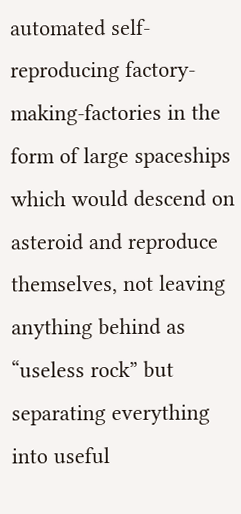automated self-reproducing factory-making-factories in the form of large spaceships which would descend on asteroid and reproduce themselves, not leaving anything behind as “useless rock” but separating everything into useful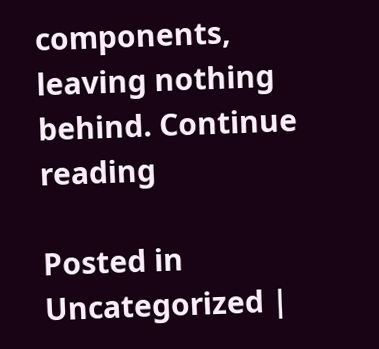components, leaving nothing behind. Continue reading

Posted in Uncategorized |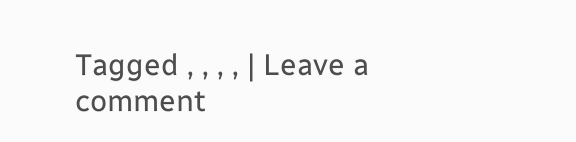Tagged , , , , | Leave a comment